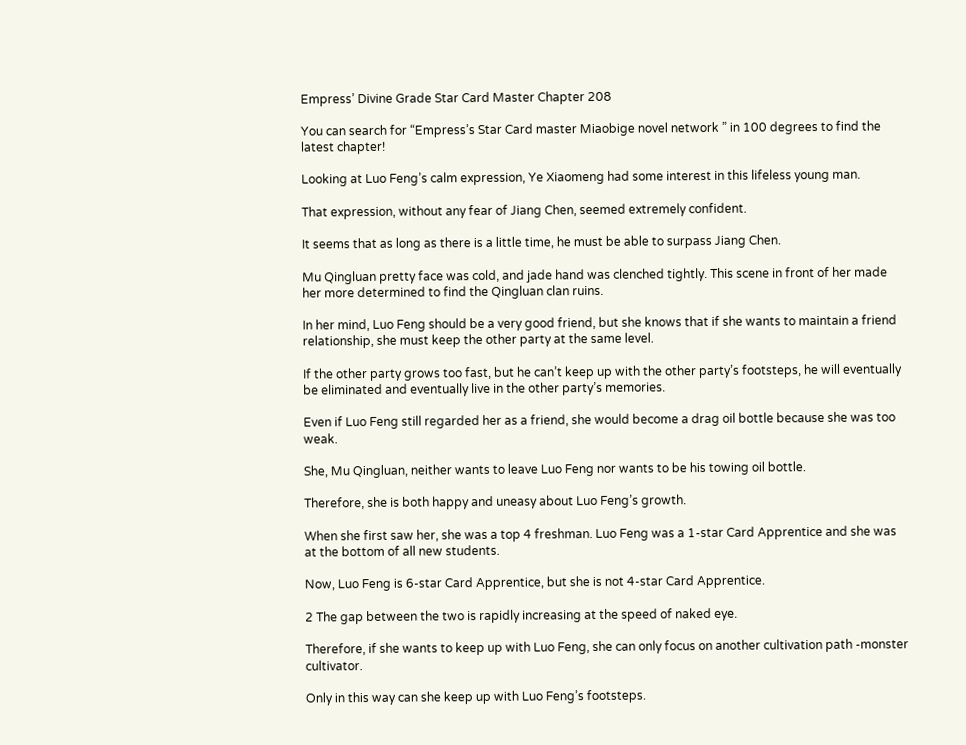Empress’ Divine Grade Star Card Master Chapter 208

You can search for “Empress’s Star Card master Miaobige novel network ” in 100 degrees to find the latest chapter!

Looking at Luo Feng’s calm expression, Ye Xiaomeng had some interest in this lifeless young man.

That expression, without any fear of Jiang Chen, seemed extremely confident.

It seems that as long as there is a little time, he must be able to surpass Jiang Chen.

Mu Qingluan pretty face was cold, and jade hand was clenched tightly. This scene in front of her made her more determined to find the Qingluan clan ruins.

In her mind, Luo Feng should be a very good friend, but she knows that if she wants to maintain a friend relationship, she must keep the other party at the same level.

If the other party grows too fast, but he can’t keep up with the other party’s footsteps, he will eventually be eliminated and eventually live in the other party’s memories.

Even if Luo Feng still regarded her as a friend, she would become a drag oil bottle because she was too weak.

She, Mu Qingluan, neither wants to leave Luo Feng nor wants to be his towing oil bottle.

Therefore, she is both happy and uneasy about Luo Feng’s growth.

When she first saw her, she was a top 4 freshman. Luo Feng was a 1-star Card Apprentice and she was at the bottom of all new students.

Now, Luo Feng is 6-star Card Apprentice, but she is not 4-star Card Apprentice.

2 The gap between the two is rapidly increasing at the speed of naked eye.

Therefore, if she wants to keep up with Luo Feng, she can only focus on another cultivation path -monster cultivator.

Only in this way can she keep up with Luo Feng’s footsteps.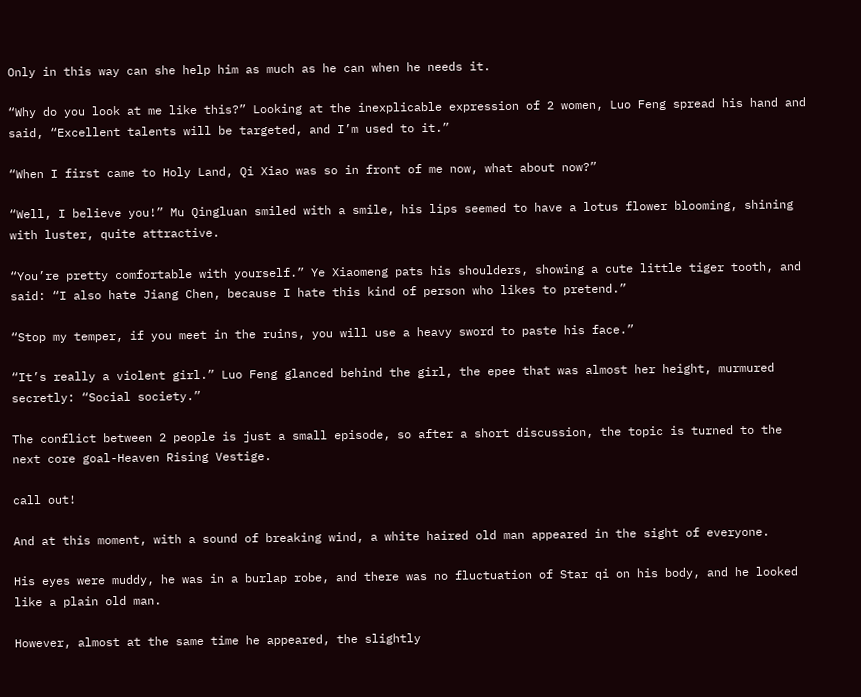Only in this way can she help him as much as he can when he needs it.

“Why do you look at me like this?” Looking at the inexplicable expression of 2 women, Luo Feng spread his hand and said, “Excellent talents will be targeted, and I’m used to it.”

“When I first came to Holy Land, Qi Xiao was so in front of me now, what about now?”

“Well, I believe you!” Mu Qingluan smiled with a smile, his lips seemed to have a lotus flower blooming, shining with luster, quite attractive.

“You’re pretty comfortable with yourself.” Ye Xiaomeng pats his shoulders, showing a cute little tiger tooth, and said: “I also hate Jiang Chen, because I hate this kind of person who likes to pretend.”

“Stop my temper, if you meet in the ruins, you will use a heavy sword to paste his face.”

“It’s really a violent girl.” Luo Feng glanced behind the girl, the epee that was almost her height, murmured secretly: “Social society.”

The conflict between 2 people is just a small episode, so after a short discussion, the topic is turned to the next core goal-Heaven Rising Vestige.

call out!

And at this moment, with a sound of breaking wind, a white haired old man appeared in the sight of everyone.

His eyes were muddy, he was in a burlap robe, and there was no fluctuation of Star qi on his body, and he looked like a plain old man.

However, almost at the same time he appeared, the slightly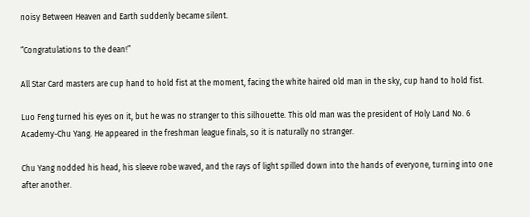noisy Between Heaven and Earth suddenly became silent.

“Congratulations to the dean!”

All Star Card masters are cup hand to hold fist at the moment, facing the white haired old man in the sky, cup hand to hold fist.

Luo Feng turned his eyes on it, but he was no stranger to this silhouette. This old man was the president of Holy Land No. 6 Academy-Chu Yang. He appeared in the freshman league finals, so it is naturally no stranger.

Chu Yang nodded his head, his sleeve robe waved, and the rays of light spilled down into the hands of everyone, turning into one after another.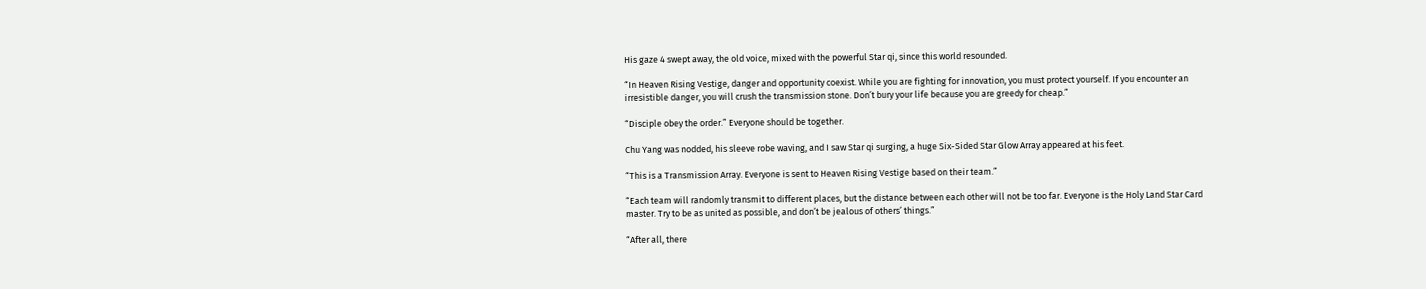His gaze 4 swept away, the old voice, mixed with the powerful Star qi, since this world resounded.

“In Heaven Rising Vestige, danger and opportunity coexist. While you are fighting for innovation, you must protect yourself. If you encounter an irresistible danger, you will crush the transmission stone. Don’t bury your life because you are greedy for cheap.”

“Disciple obey the order.” Everyone should be together.

Chu Yang was nodded, his sleeve robe waving, and I saw Star qi surging, a huge Six-Sided Star Glow Array appeared at his feet.

“This is a Transmission Array. Everyone is sent to Heaven Rising Vestige based on their team.”

“Each team will randomly transmit to different places, but the distance between each other will not be too far. Everyone is the Holy Land Star Card master. Try to be as united as possible, and don’t be jealous of others’ things.”

“After all, there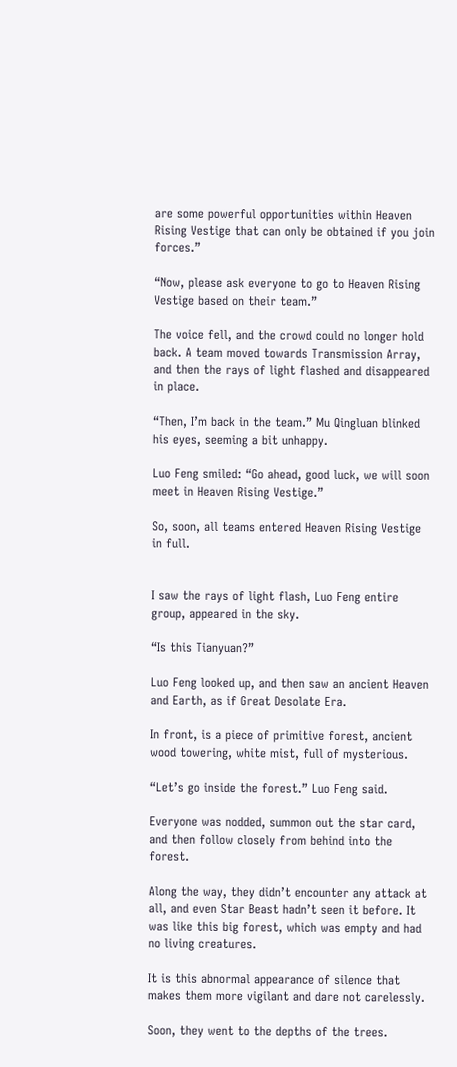are some powerful opportunities within Heaven Rising Vestige that can only be obtained if you join forces.”

“Now, please ask everyone to go to Heaven Rising Vestige based on their team.”

The voice fell, and the crowd could no longer hold back. A team moved towards Transmission Array, and then the rays of light flashed and disappeared in place.

“Then, I’m back in the team.” Mu Qingluan blinked his eyes, seeming a bit unhappy.

Luo Feng smiled: “Go ahead, good luck, we will soon meet in Heaven Rising Vestige.”

So, soon, all teams entered Heaven Rising Vestige in full.


I saw the rays of light flash, Luo Feng entire group, appeared in the sky.

“Is this Tianyuan?”

Luo Feng looked up, and then saw an ancient Heaven and Earth, as if Great Desolate Era.

In front, is a piece of primitive forest, ancient wood towering, white mist, full of mysterious.

“Let’s go inside the forest.” Luo Feng said.

Everyone was nodded, summon out the star card, and then follow closely from behind into the forest.

Along the way, they didn’t encounter any attack at all, and even Star Beast hadn’t seen it before. It was like this big forest, which was empty and had no living creatures.

It is this abnormal appearance of silence that makes them more vigilant and dare not carelessly.

Soon, they went to the depths of the trees.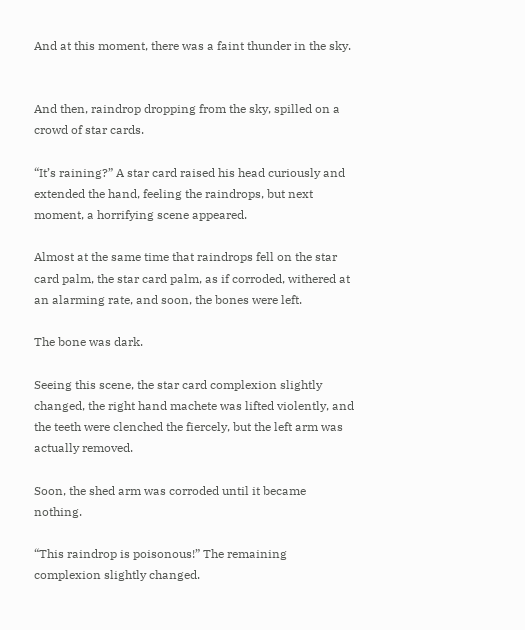And at this moment, there was a faint thunder in the sky.


And then, raindrop dropping from the sky, spilled on a crowd of star cards.

“It’s raining?” A star card raised his head curiously and extended the hand, feeling the raindrops, but next moment, a horrifying scene appeared.

Almost at the same time that raindrops fell on the star card palm, the star card palm, as if corroded, withered at an alarming rate, and soon, the bones were left.

The bone was dark.

Seeing this scene, the star card complexion slightly changed, the right hand machete was lifted violently, and the teeth were clenched the fiercely, but the left arm was actually removed.

Soon, the shed arm was corroded until it became nothing.

“This raindrop is poisonous!” The remaining complexion slightly changed.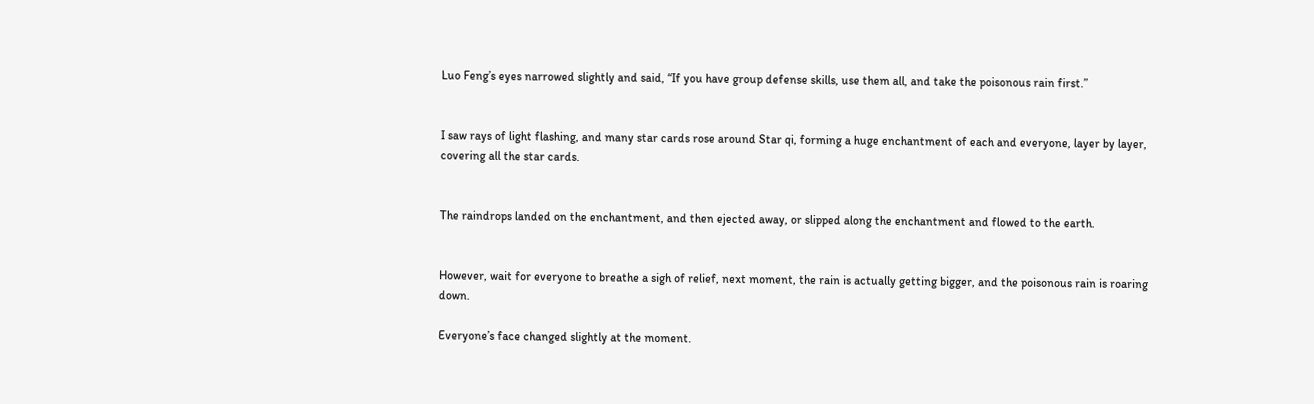Luo Feng’s eyes narrowed slightly and said, “If you have group defense skills, use them all, and take the poisonous rain first.”


I saw rays of light flashing, and many star cards rose around Star qi, forming a huge enchantment of each and everyone, layer by layer, covering all the star cards.


The raindrops landed on the enchantment, and then ejected away, or slipped along the enchantment and flowed to the earth.


However, wait for everyone to breathe a sigh of relief, next moment, the rain is actually getting bigger, and the poisonous rain is roaring down.

Everyone’s face changed slightly at the moment.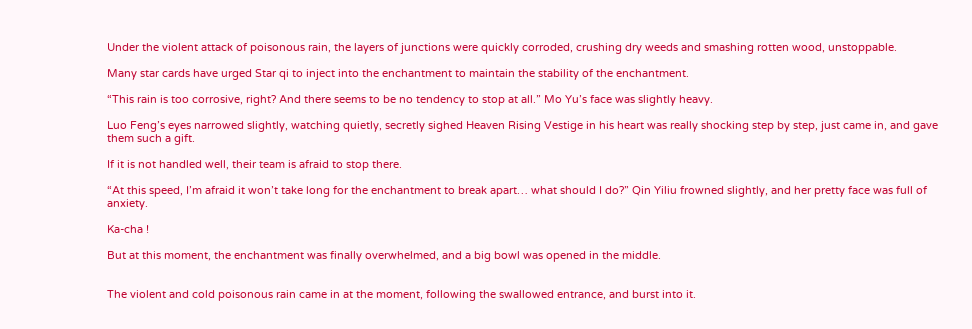Under the violent attack of poisonous rain, the layers of junctions were quickly corroded, crushing dry weeds and smashing rotten wood, unstoppable.

Many star cards have urged Star qi to inject into the enchantment to maintain the stability of the enchantment.

“This rain is too corrosive, right? And there seems to be no tendency to stop at all.” Mo Yu’s face was slightly heavy.

Luo Feng’s eyes narrowed slightly, watching quietly, secretly sighed Heaven Rising Vestige in his heart was really shocking step by step, just came in, and gave them such a gift.

If it is not handled well, their team is afraid to stop there.

“At this speed, I’m afraid it won’t take long for the enchantment to break apart… what should I do?” Qin Yiliu frowned slightly, and her pretty face was full of anxiety.

Ka-cha !

But at this moment, the enchantment was finally overwhelmed, and a big bowl was opened in the middle.


The violent and cold poisonous rain came in at the moment, following the swallowed entrance, and burst into it.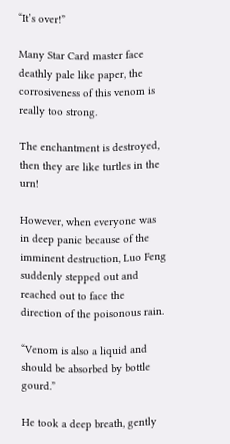“It’s over!”

Many Star Card master face deathly pale like paper, the corrosiveness of this venom is really too strong.

The enchantment is destroyed, then they are like turtles in the urn!

However, when everyone was in deep panic because of the imminent destruction, Luo Feng suddenly stepped out and reached out to face the direction of the poisonous rain.

“Venom is also a liquid and should be absorbed by bottle gourd.”

He took a deep breath, gently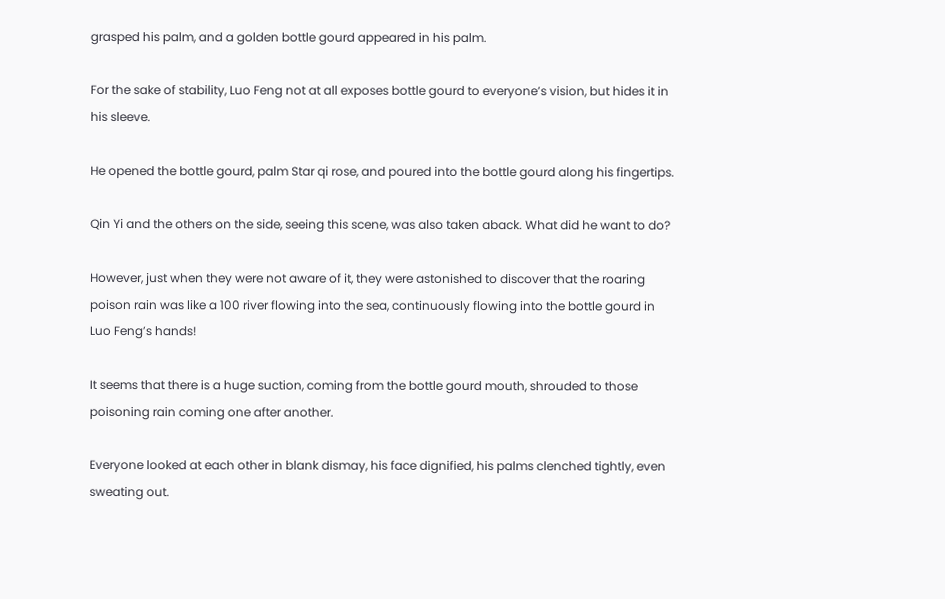grasped his palm, and a golden bottle gourd appeared in his palm.

For the sake of stability, Luo Feng not at all exposes bottle gourd to everyone’s vision, but hides it in his sleeve.

He opened the bottle gourd, palm Star qi rose, and poured into the bottle gourd along his fingertips.

Qin Yi and the others on the side, seeing this scene, was also taken aback. What did he want to do?

However, just when they were not aware of it, they were astonished to discover that the roaring poison rain was like a 100 river flowing into the sea, continuously flowing into the bottle gourd in Luo Feng’s hands!

It seems that there is a huge suction, coming from the bottle gourd mouth, shrouded to those poisoning rain coming one after another.

Everyone looked at each other in blank dismay, his face dignified, his palms clenched tightly, even sweating out.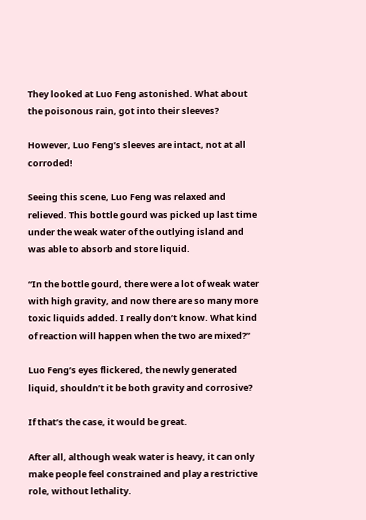They looked at Luo Feng astonished. What about the poisonous rain, got into their sleeves?

However, Luo Feng’s sleeves are intact, not at all corroded!

Seeing this scene, Luo Feng was relaxed and relieved. This bottle gourd was picked up last time under the weak water of the outlying island and was able to absorb and store liquid.

“In the bottle gourd, there were a lot of weak water with high gravity, and now there are so many more toxic liquids added. I really don’t know. What kind of reaction will happen when the two are mixed?”

Luo Feng’s eyes flickered, the newly generated liquid, shouldn’t it be both gravity and corrosive?

If that’s the case, it would be great.

After all, although weak water is heavy, it can only make people feel constrained and play a restrictive role, without lethality.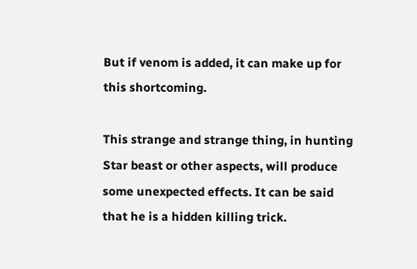But if venom is added, it can make up for this shortcoming.

This strange and strange thing, in hunting Star beast or other aspects, will produce some unexpected effects. It can be said that he is a hidden killing trick.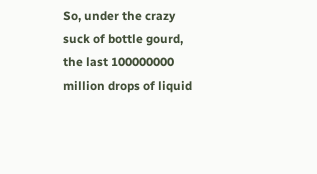So, under the crazy suck of bottle gourd, the last 100000000 million drops of liquid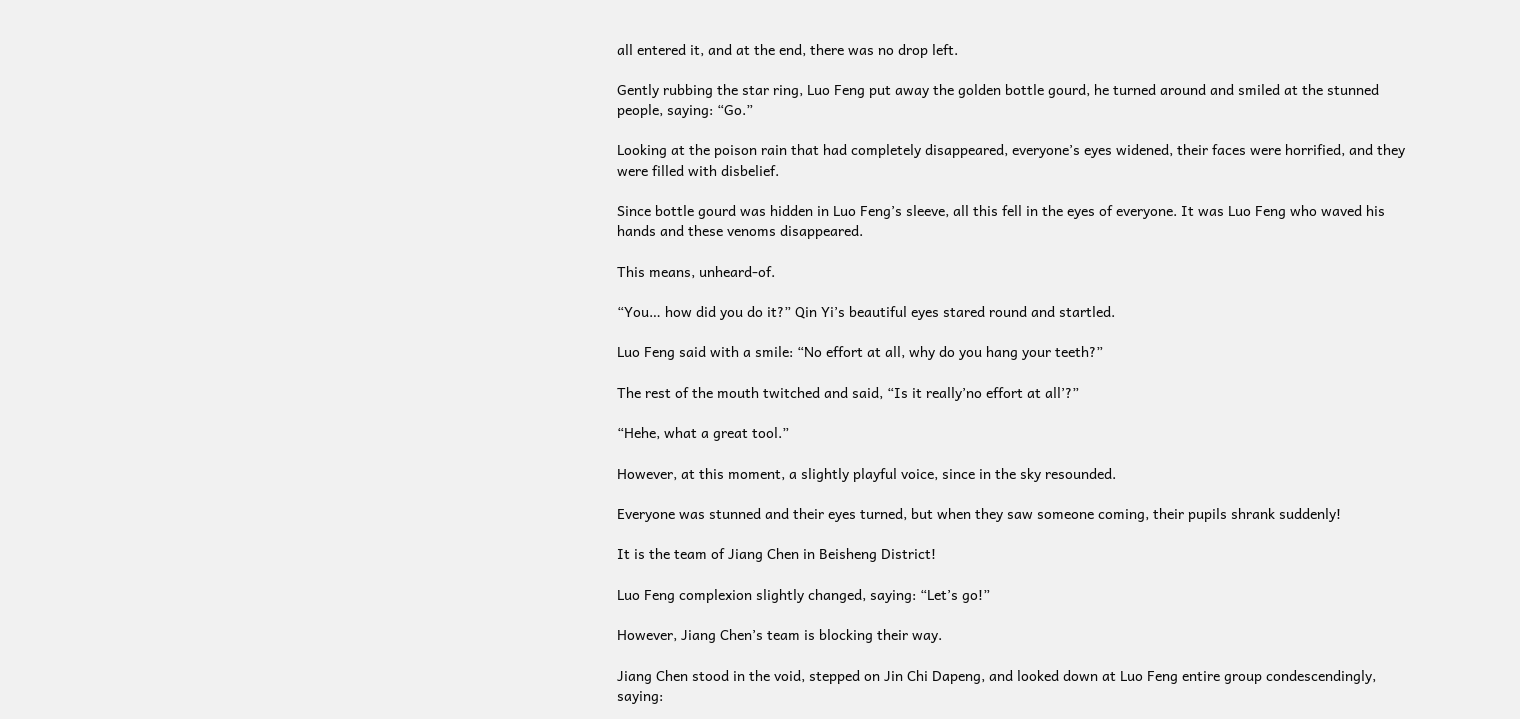all entered it, and at the end, there was no drop left.

Gently rubbing the star ring, Luo Feng put away the golden bottle gourd, he turned around and smiled at the stunned people, saying: “Go.”

Looking at the poison rain that had completely disappeared, everyone’s eyes widened, their faces were horrified, and they were filled with disbelief.

Since bottle gourd was hidden in Luo Feng’s sleeve, all this fell in the eyes of everyone. It was Luo Feng who waved his hands and these venoms disappeared.

This means, unheard-of.

“You… how did you do it?” Qin Yi’s beautiful eyes stared round and startled.

Luo Feng said with a smile: “No effort at all, why do you hang your teeth?”

The rest of the mouth twitched and said, “Is it really’no effort at all’?”

“Hehe, what a great tool.”

However, at this moment, a slightly playful voice, since in the sky resounded.

Everyone was stunned and their eyes turned, but when they saw someone coming, their pupils shrank suddenly!

It is the team of Jiang Chen in Beisheng District!

Luo Feng complexion slightly changed, saying: “Let’s go!”

However, Jiang Chen’s team is blocking their way.

Jiang Chen stood in the void, stepped on Jin Chi Dapeng, and looked down at Luo Feng entire group condescendingly, saying: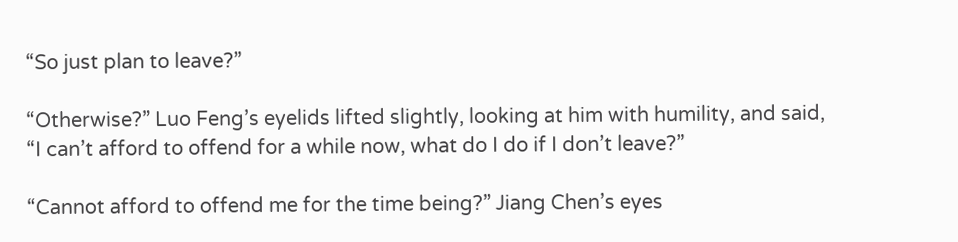“So just plan to leave?”

“Otherwise?” Luo Feng’s eyelids lifted slightly, looking at him with humility, and said, “I can’t afford to offend for a while now, what do I do if I don’t leave?”

“Cannot afford to offend me for the time being?” Jiang Chen’s eyes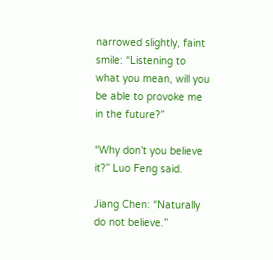narrowed slightly, faint smile: “Listening to what you mean, will you be able to provoke me in the future?”

“Why don’t you believe it?” Luo Feng said.

Jiang Chen: “Naturally do not believe.”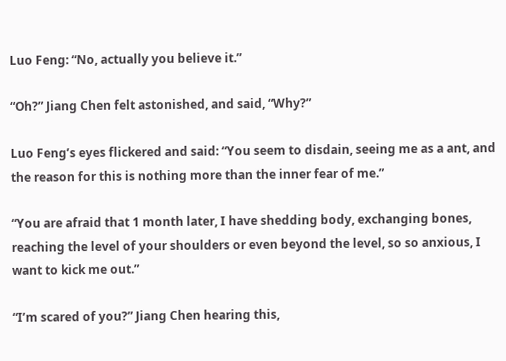Luo Feng: “No, actually you believe it.”

“Oh?” Jiang Chen felt astonished, and said, “Why?”

Luo Feng’s eyes flickered and said: “You seem to disdain, seeing me as a ant, and the reason for this is nothing more than the inner fear of me.”

“You are afraid that 1 month later, I have shedding body, exchanging bones, reaching the level of your shoulders or even beyond the level, so so anxious, I want to kick me out.”

“I’m scared of you?” Jiang Chen hearing this,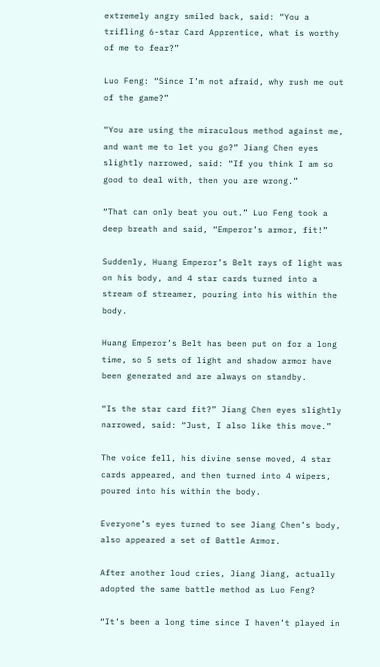extremely angry smiled back, said: “You a trifling 6-star Card Apprentice, what is worthy of me to fear?”

Luo Feng: “Since I’m not afraid, why rush me out of the game?”

“You are using the miraculous method against me, and want me to let you go?” Jiang Chen eyes slightly narrowed, said: “If you think I am so good to deal with, then you are wrong.”

“That can only beat you out.” Luo Feng took a deep breath and said, “Emperor’s armor, fit!”

Suddenly, Huang Emperor’s Belt rays of light was on his body, and 4 star cards turned into a stream of streamer, pouring into his within the body.

Huang Emperor’s Belt has been put on for a long time, so 5 sets of light and shadow armor have been generated and are always on standby.

“Is the star card fit?” Jiang Chen eyes slightly narrowed, said: “Just, I also like this move.”

The voice fell, his divine sense moved, 4 star cards appeared, and then turned into 4 wipers, poured into his within the body.

Everyone’s eyes turned to see Jiang Chen’s body, also appeared a set of Battle Armor.

After another loud cries, Jiang Jiang, actually adopted the same battle method as Luo Feng?

“It’s been a long time since I haven’t played in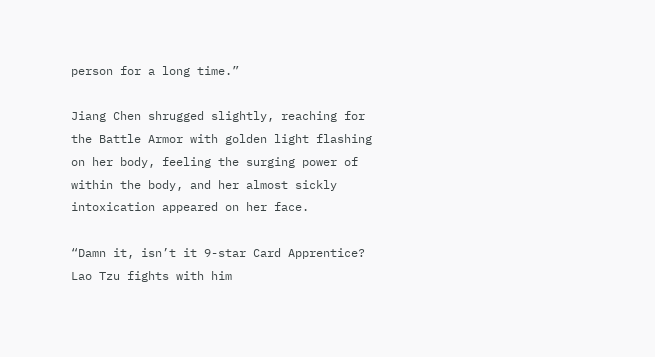person for a long time.”

Jiang Chen shrugged slightly, reaching for the Battle Armor with golden light flashing on her body, feeling the surging power of within the body, and her almost sickly intoxication appeared on her face.

“Damn it, isn’t it 9-star Card Apprentice? Lao Tzu fights with him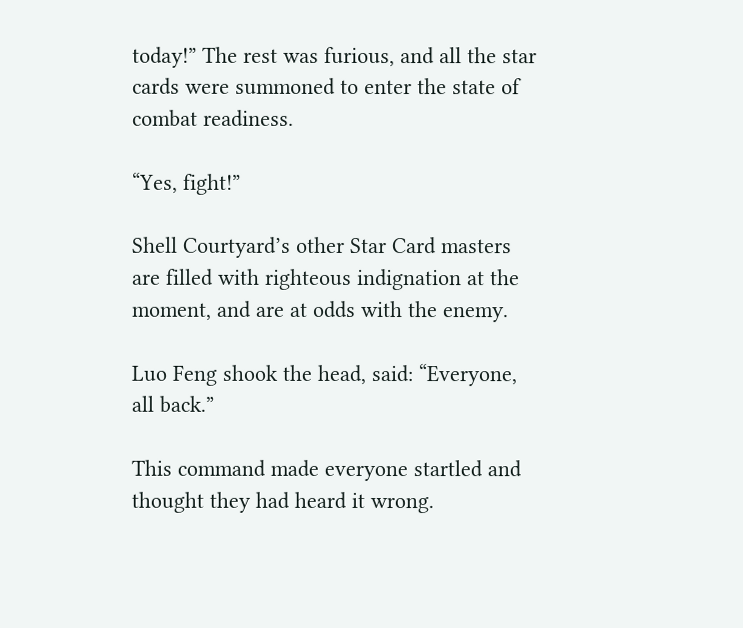today!” The rest was furious, and all the star cards were summoned to enter the state of combat readiness.

“Yes, fight!”

Shell Courtyard’s other Star Card masters are filled with righteous indignation at the moment, and are at odds with the enemy.

Luo Feng shook the head, said: “Everyone, all back.”

This command made everyone startled and thought they had heard it wrong.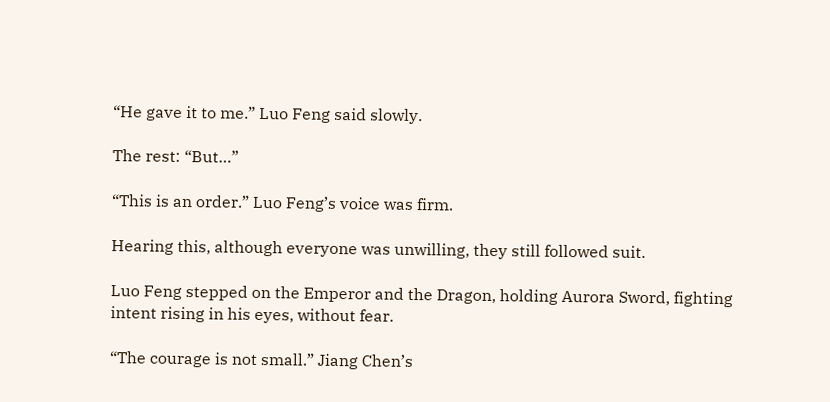“He gave it to me.” Luo Feng said slowly.

The rest: “But…”

“This is an order.” Luo Feng’s voice was firm.

Hearing this, although everyone was unwilling, they still followed suit.

Luo Feng stepped on the Emperor and the Dragon, holding Aurora Sword, fighting intent rising in his eyes, without fear.

“The courage is not small.” Jiang Chen’s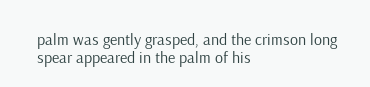palm was gently grasped, and the crimson long spear appeared in the palm of his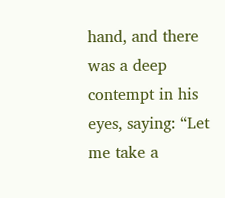hand, and there was a deep contempt in his eyes, saying: “Let me take a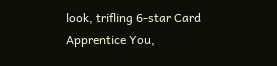look, trifling 6-star Card Apprentice You,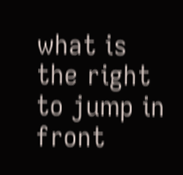what is the right to jump in front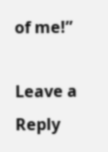of me!”

Leave a Reply